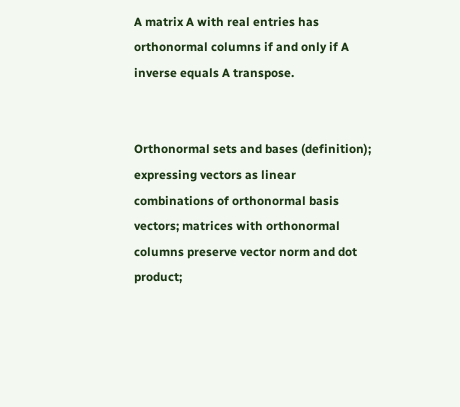A matrix A with real entries has orthonormal columns if and only if A inverse equals A transpose.


Orthonormal sets and bases (definition); expressing vectors as linear combinations of orthonormal basis vectors; matrices with orthonormal columns preserve vector norm and dot product;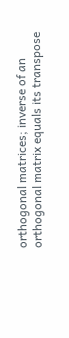orthogonal matrices; inverse of an orthogonal matrix equals its transpose